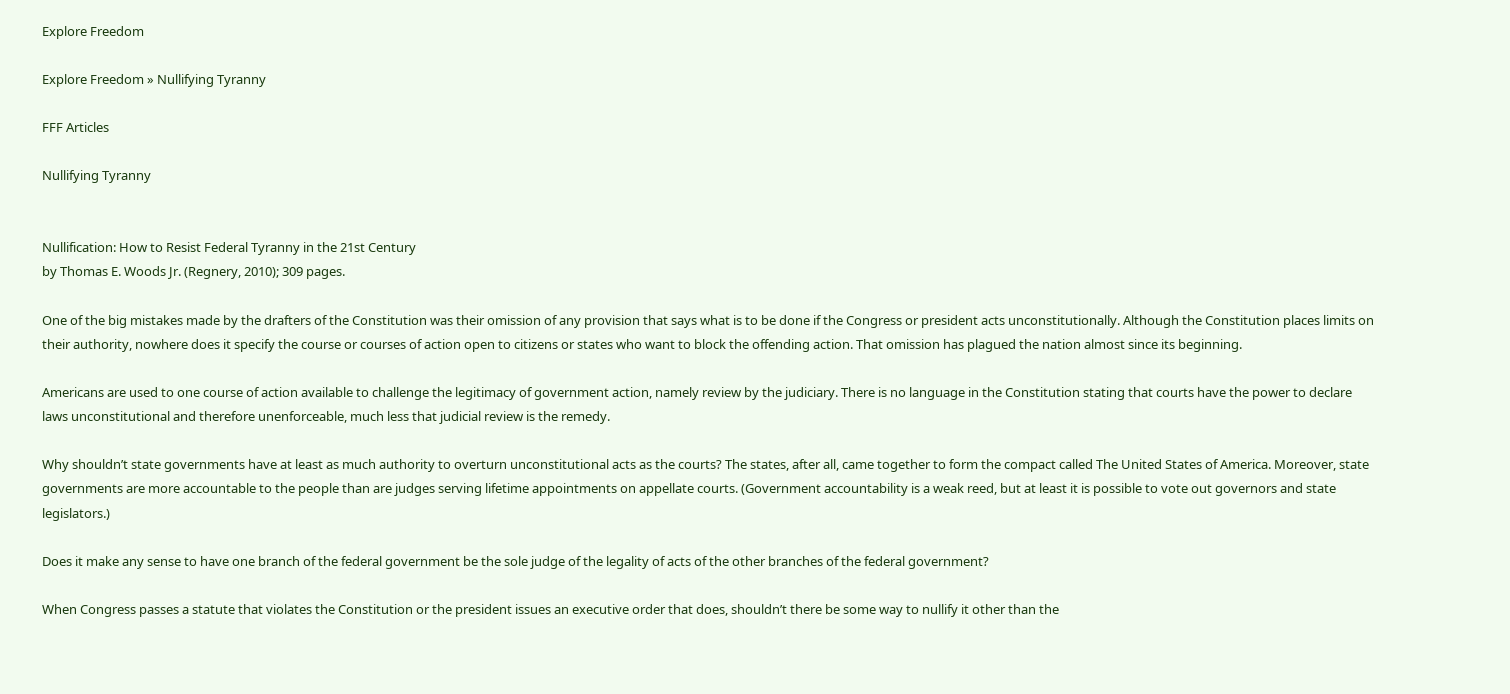Explore Freedom

Explore Freedom » Nullifying Tyranny

FFF Articles

Nullifying Tyranny


Nullification: How to Resist Federal Tyranny in the 21st Century
by Thomas E. Woods Jr. (Regnery, 2010); 309 pages.

One of the big mistakes made by the drafters of the Constitution was their omission of any provision that says what is to be done if the Congress or president acts unconstitutionally. Although the Constitution places limits on their authority, nowhere does it specify the course or courses of action open to citizens or states who want to block the offending action. That omission has plagued the nation almost since its beginning.

Americans are used to one course of action available to challenge the legitimacy of government action, namely review by the judiciary. There is no language in the Constitution stating that courts have the power to declare laws unconstitutional and therefore unenforceable, much less that judicial review is the remedy.

Why shouldn’t state governments have at least as much authority to overturn unconstitutional acts as the courts? The states, after all, came together to form the compact called The United States of America. Moreover, state governments are more accountable to the people than are judges serving lifetime appointments on appellate courts. (Government accountability is a weak reed, but at least it is possible to vote out governors and state legislators.)

Does it make any sense to have one branch of the federal government be the sole judge of the legality of acts of the other branches of the federal government?

When Congress passes a statute that violates the Constitution or the president issues an executive order that does, shouldn’t there be some way to nullify it other than the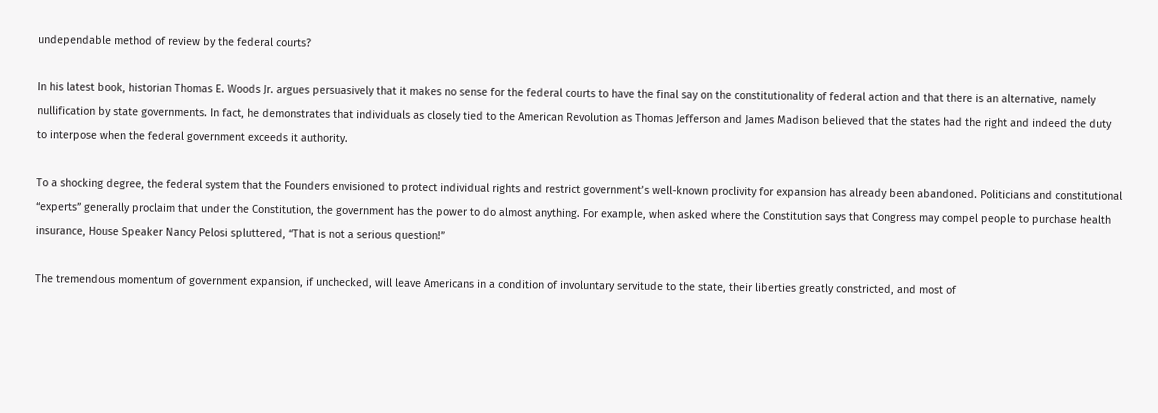undependable method of review by the federal courts?

In his latest book, historian Thomas E. Woods Jr. argues persuasively that it makes no sense for the federal courts to have the final say on the constitutionality of federal action and that there is an alternative, namely nullification by state governments. In fact, he demonstrates that individuals as closely tied to the American Revolution as Thomas Jefferson and James Madison believed that the states had the right and indeed the duty to interpose when the federal government exceeds it authority.

To a shocking degree, the federal system that the Founders envisioned to protect individual rights and restrict government’s well-known proclivity for expansion has already been abandoned. Politicians and constitutional “experts” generally proclaim that under the Constitution, the government has the power to do almost anything. For example, when asked where the Constitution says that Congress may compel people to purchase health insurance, House Speaker Nancy Pelosi spluttered, “That is not a serious question!”

The tremendous momentum of government expansion, if unchecked, will leave Americans in a condition of involuntary servitude to the state, their liberties greatly constricted, and most of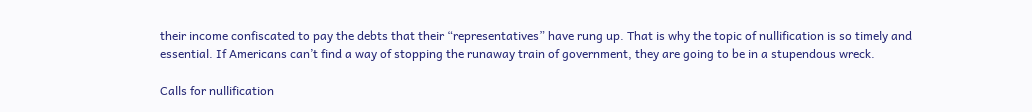their income confiscated to pay the debts that their “representatives” have rung up. That is why the topic of nullification is so timely and essential. If Americans can’t find a way of stopping the runaway train of government, they are going to be in a stupendous wreck.

Calls for nullification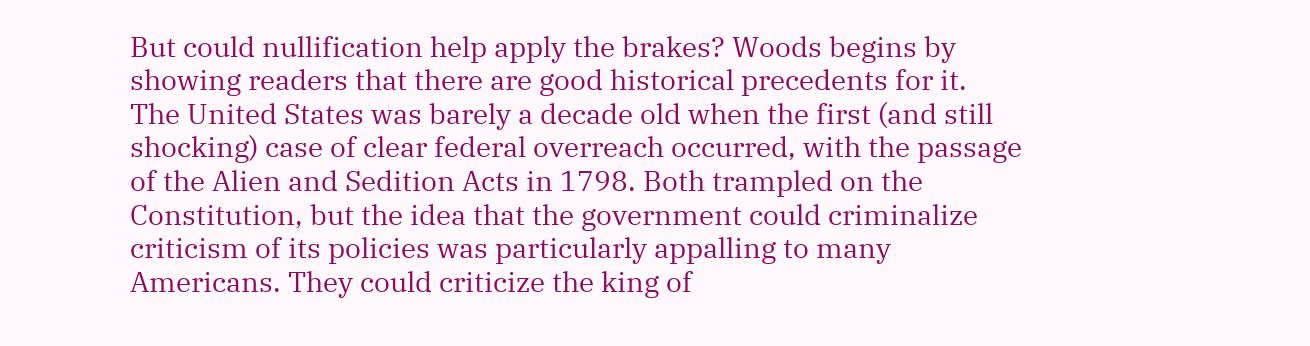But could nullification help apply the brakes? Woods begins by showing readers that there are good historical precedents for it. The United States was barely a decade old when the first (and still shocking) case of clear federal overreach occurred, with the passage of the Alien and Sedition Acts in 1798. Both trampled on the Constitution, but the idea that the government could criminalize criticism of its policies was particularly appalling to many Americans. They could criticize the king of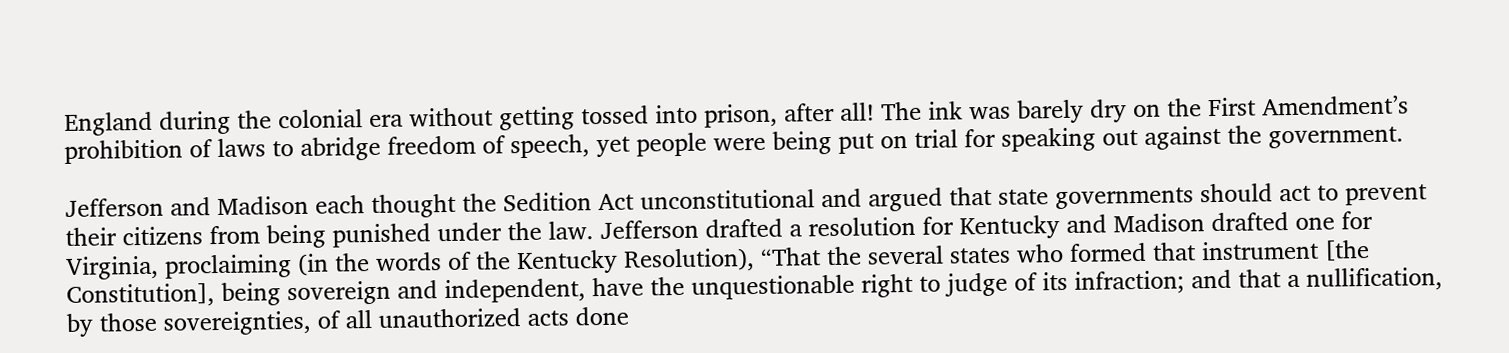England during the colonial era without getting tossed into prison, after all! The ink was barely dry on the First Amendment’s prohibition of laws to abridge freedom of speech, yet people were being put on trial for speaking out against the government.

Jefferson and Madison each thought the Sedition Act unconstitutional and argued that state governments should act to prevent their citizens from being punished under the law. Jefferson drafted a resolution for Kentucky and Madison drafted one for Virginia, proclaiming (in the words of the Kentucky Resolution), “That the several states who formed that instrument [the Constitution], being sovereign and independent, have the unquestionable right to judge of its infraction; and that a nullification, by those sovereignties, of all unauthorized acts done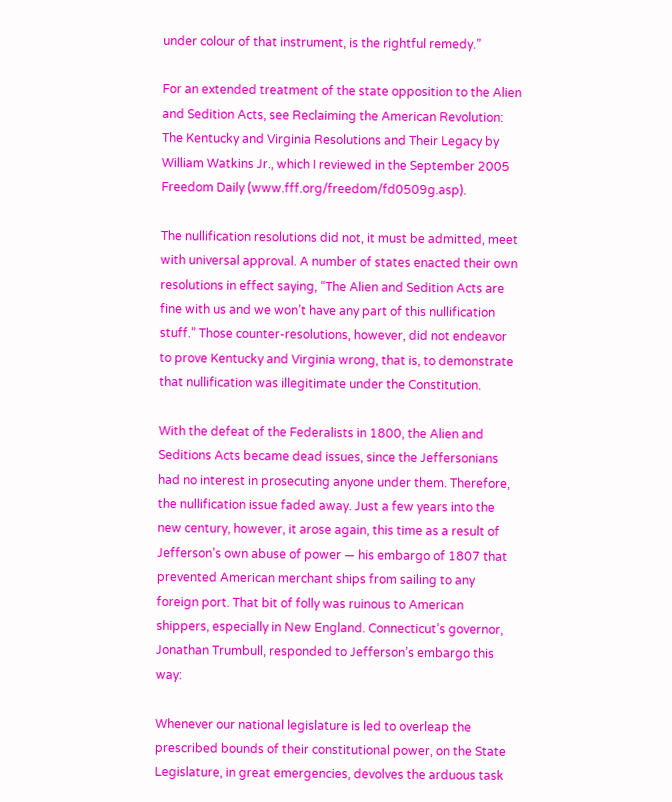under colour of that instrument, is the rightful remedy.”

For an extended treatment of the state opposition to the Alien and Sedition Acts, see Reclaiming the American Revolution: The Kentucky and Virginia Resolutions and Their Legacy by William Watkins Jr., which I reviewed in the September 2005 Freedom Daily (www.fff.org/freedom/fd0509g.asp).

The nullification resolutions did not, it must be admitted, meet with universal approval. A number of states enacted their own resolutions in effect saying, “The Alien and Sedition Acts are fine with us and we won’t have any part of this nullification stuff.” Those counter-resolutions, however, did not endeavor to prove Kentucky and Virginia wrong, that is, to demonstrate that nullification was illegitimate under the Constitution.

With the defeat of the Federalists in 1800, the Alien and Seditions Acts became dead issues, since the Jeffersonians had no interest in prosecuting anyone under them. Therefore, the nullification issue faded away. Just a few years into the new century, however, it arose again, this time as a result of Jefferson’s own abuse of power — his embargo of 1807 that prevented American merchant ships from sailing to any foreign port. That bit of folly was ruinous to American shippers, especially in New England. Connecticut’s governor, Jonathan Trumbull, responded to Jefferson’s embargo this way:

Whenever our national legislature is led to overleap the prescribed bounds of their constitutional power, on the State Legislature, in great emergencies, devolves the arduous task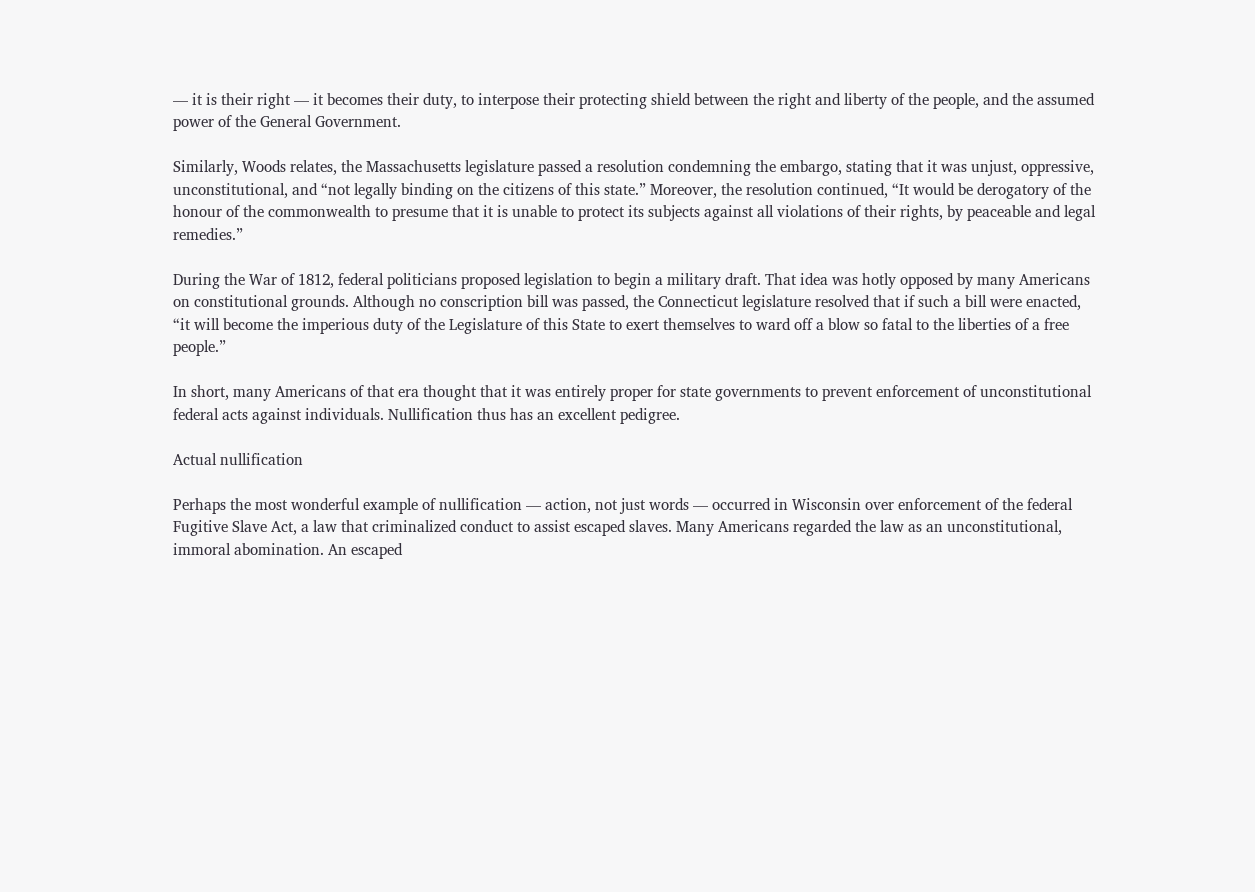— it is their right — it becomes their duty, to interpose their protecting shield between the right and liberty of the people, and the assumed power of the General Government.

Similarly, Woods relates, the Massachusetts legislature passed a resolution condemning the embargo, stating that it was unjust, oppressive, unconstitutional, and “not legally binding on the citizens of this state.” Moreover, the resolution continued, “It would be derogatory of the honour of the commonwealth to presume that it is unable to protect its subjects against all violations of their rights, by peaceable and legal remedies.”

During the War of 1812, federal politicians proposed legislation to begin a military draft. That idea was hotly opposed by many Americans on constitutional grounds. Although no conscription bill was passed, the Connecticut legislature resolved that if such a bill were enacted, “it will become the imperious duty of the Legislature of this State to exert themselves to ward off a blow so fatal to the liberties of a free people.”

In short, many Americans of that era thought that it was entirely proper for state governments to prevent enforcement of unconstitutional federal acts against individuals. Nullification thus has an excellent pedigree.

Actual nullification

Perhaps the most wonderful example of nullification — action, not just words — occurred in Wisconsin over enforcement of the federal Fugitive Slave Act, a law that criminalized conduct to assist escaped slaves. Many Americans regarded the law as an unconstitutional, immoral abomination. An escaped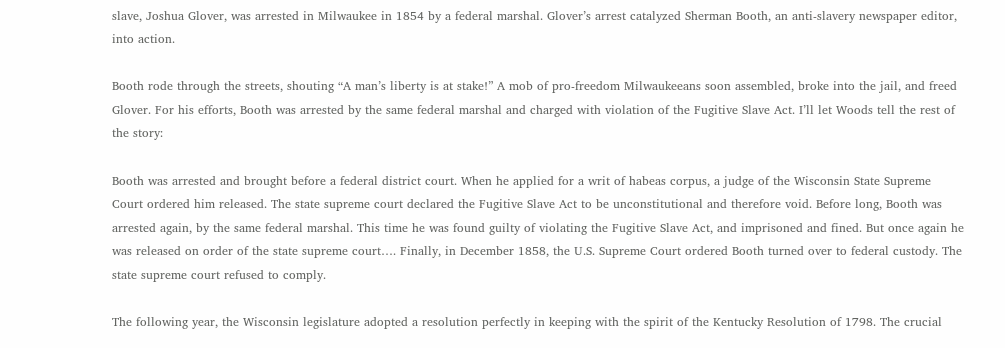slave, Joshua Glover, was arrested in Milwaukee in 1854 by a federal marshal. Glover’s arrest catalyzed Sherman Booth, an anti-slavery newspaper editor, into action.

Booth rode through the streets, shouting “A man’s liberty is at stake!” A mob of pro-freedom Milwaukeeans soon assembled, broke into the jail, and freed Glover. For his efforts, Booth was arrested by the same federal marshal and charged with violation of the Fugitive Slave Act. I’ll let Woods tell the rest of the story:

Booth was arrested and brought before a federal district court. When he applied for a writ of habeas corpus, a judge of the Wisconsin State Supreme Court ordered him released. The state supreme court declared the Fugitive Slave Act to be unconstitutional and therefore void. Before long, Booth was arrested again, by the same federal marshal. This time he was found guilty of violating the Fugitive Slave Act, and imprisoned and fined. But once again he was released on order of the state supreme court…. Finally, in December 1858, the U.S. Supreme Court ordered Booth turned over to federal custody. The state supreme court refused to comply.

The following year, the Wisconsin legislature adopted a resolution perfectly in keeping with the spirit of the Kentucky Resolution of 1798. The crucial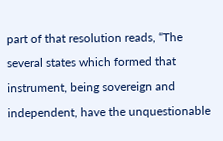part of that resolution reads, “The several states which formed that instrument, being sovereign and independent, have the unquestionable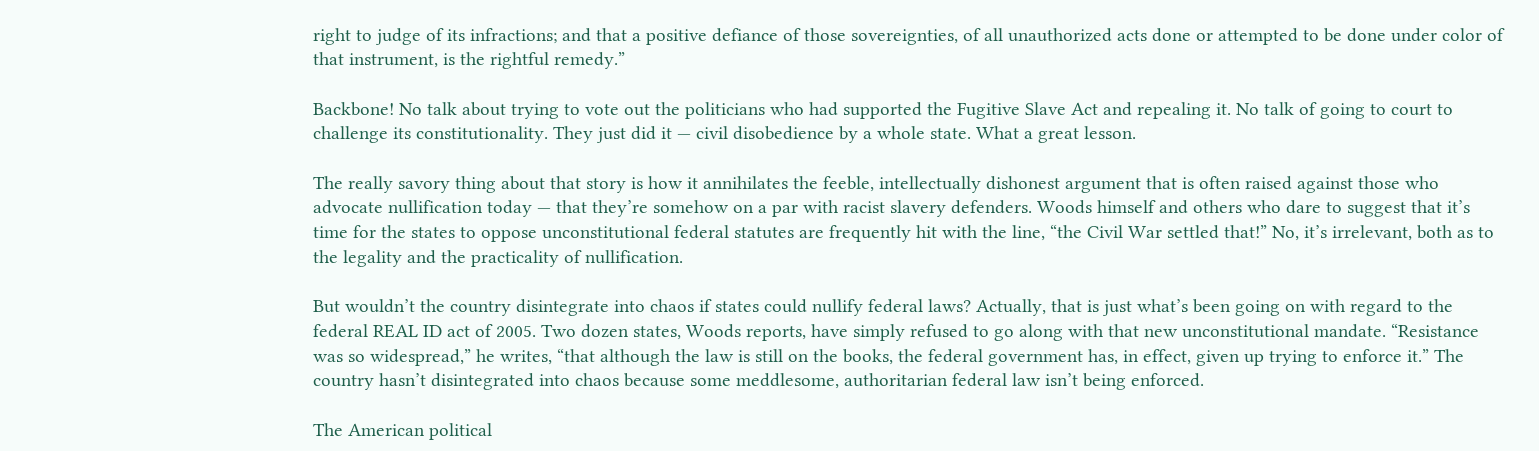right to judge of its infractions; and that a positive defiance of those sovereignties, of all unauthorized acts done or attempted to be done under color of that instrument, is the rightful remedy.”

Backbone! No talk about trying to vote out the politicians who had supported the Fugitive Slave Act and repealing it. No talk of going to court to challenge its constitutionality. They just did it — civil disobedience by a whole state. What a great lesson.

The really savory thing about that story is how it annihilates the feeble, intellectually dishonest argument that is often raised against those who advocate nullification today — that they’re somehow on a par with racist slavery defenders. Woods himself and others who dare to suggest that it’s time for the states to oppose unconstitutional federal statutes are frequently hit with the line, “the Civil War settled that!” No, it’s irrelevant, both as to the legality and the practicality of nullification.

But wouldn’t the country disintegrate into chaos if states could nullify federal laws? Actually, that is just what’s been going on with regard to the federal REAL ID act of 2005. Two dozen states, Woods reports, have simply refused to go along with that new unconstitutional mandate. “Resistance was so widespread,” he writes, “that although the law is still on the books, the federal government has, in effect, given up trying to enforce it.” The country hasn’t disintegrated into chaos because some meddlesome, authoritarian federal law isn’t being enforced.

The American political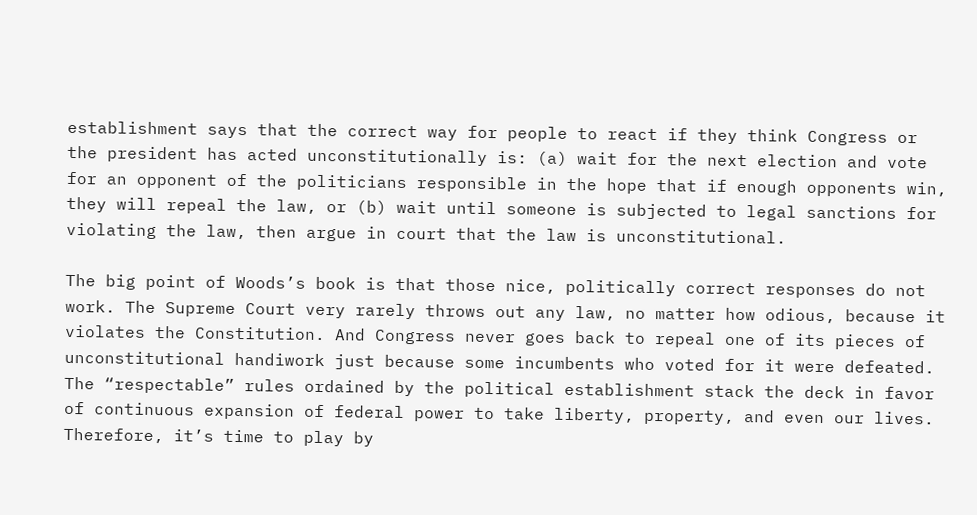establishment says that the correct way for people to react if they think Congress or the president has acted unconstitutionally is: (a) wait for the next election and vote for an opponent of the politicians responsible in the hope that if enough opponents win, they will repeal the law, or (b) wait until someone is subjected to legal sanctions for violating the law, then argue in court that the law is unconstitutional.

The big point of Woods’s book is that those nice, politically correct responses do not work. The Supreme Court very rarely throws out any law, no matter how odious, because it violates the Constitution. And Congress never goes back to repeal one of its pieces of unconstitutional handiwork just because some incumbents who voted for it were defeated. The “respectable” rules ordained by the political establishment stack the deck in favor of continuous expansion of federal power to take liberty, property, and even our lives. Therefore, it’s time to play by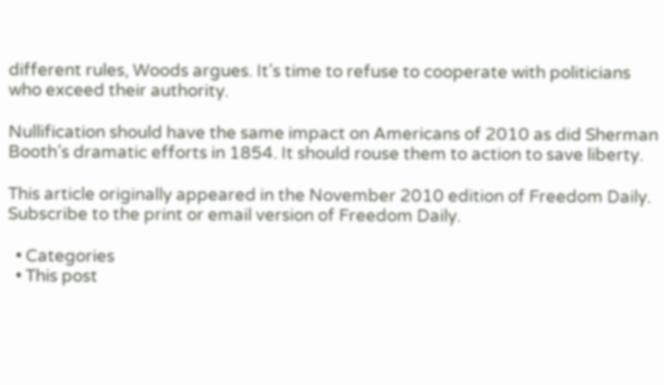different rules, Woods argues. It’s time to refuse to cooperate with politicians who exceed their authority.

Nullification should have the same impact on Americans of 2010 as did Sherman Booth’s dramatic efforts in 1854. It should rouse them to action to save liberty.

This article originally appeared in the November 2010 edition of Freedom Daily. Subscribe to the print or email version of Freedom Daily.

  • Categories
  • This post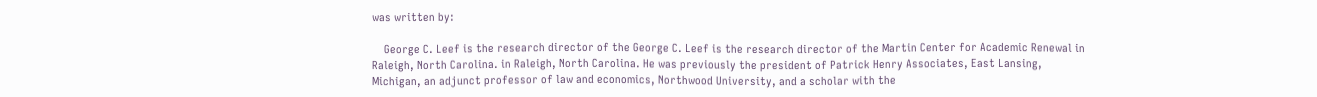was written by:

    George C. Leef is the research director of the George C. Leef is the research director of the Martin Center for Academic Renewal in Raleigh, North Carolina. in Raleigh, North Carolina. He was previously the president of Patrick Henry Associates, East Lansing, Michigan, an adjunct professor of law and economics, Northwood University, and a scholar with the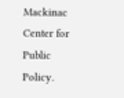Mackinac Center for Public Policy.